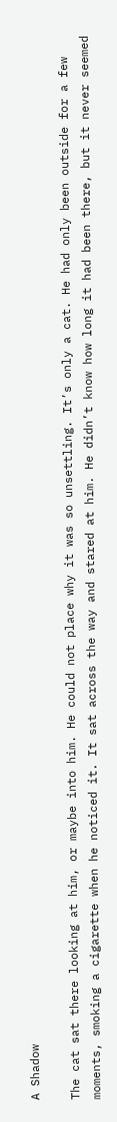A Shadow

The cat sat there looking at him, or maybe into him. He could not place why it was so unsettling. It’s only a cat. He had only been outside for a few moments, smoking a cigarette when he noticed it. It sat across the way and stared at him. He didn’t know how long it had been there, but it never seemed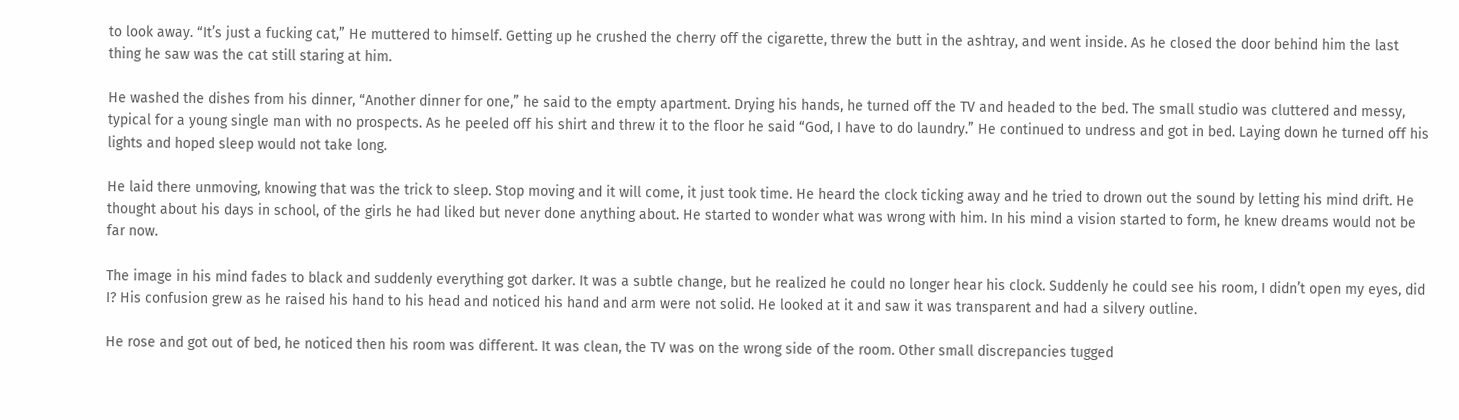to look away. “It’s just a fucking cat,” He muttered to himself. Getting up he crushed the cherry off the cigarette, threw the butt in the ashtray, and went inside. As he closed the door behind him the last thing he saw was the cat still staring at him.

He washed the dishes from his dinner, “Another dinner for one,” he said to the empty apartment. Drying his hands, he turned off the TV and headed to the bed. The small studio was cluttered and messy, typical for a young single man with no prospects. As he peeled off his shirt and threw it to the floor he said “God, I have to do laundry.” He continued to undress and got in bed. Laying down he turned off his lights and hoped sleep would not take long.

He laid there unmoving, knowing that was the trick to sleep. Stop moving and it will come, it just took time. He heard the clock ticking away and he tried to drown out the sound by letting his mind drift. He thought about his days in school, of the girls he had liked but never done anything about. He started to wonder what was wrong with him. In his mind a vision started to form, he knew dreams would not be far now.

The image in his mind fades to black and suddenly everything got darker. It was a subtle change, but he realized he could no longer hear his clock. Suddenly he could see his room, I didn’t open my eyes, did I? His confusion grew as he raised his hand to his head and noticed his hand and arm were not solid. He looked at it and saw it was transparent and had a silvery outline.

He rose and got out of bed, he noticed then his room was different. It was clean, the TV was on the wrong side of the room. Other small discrepancies tugged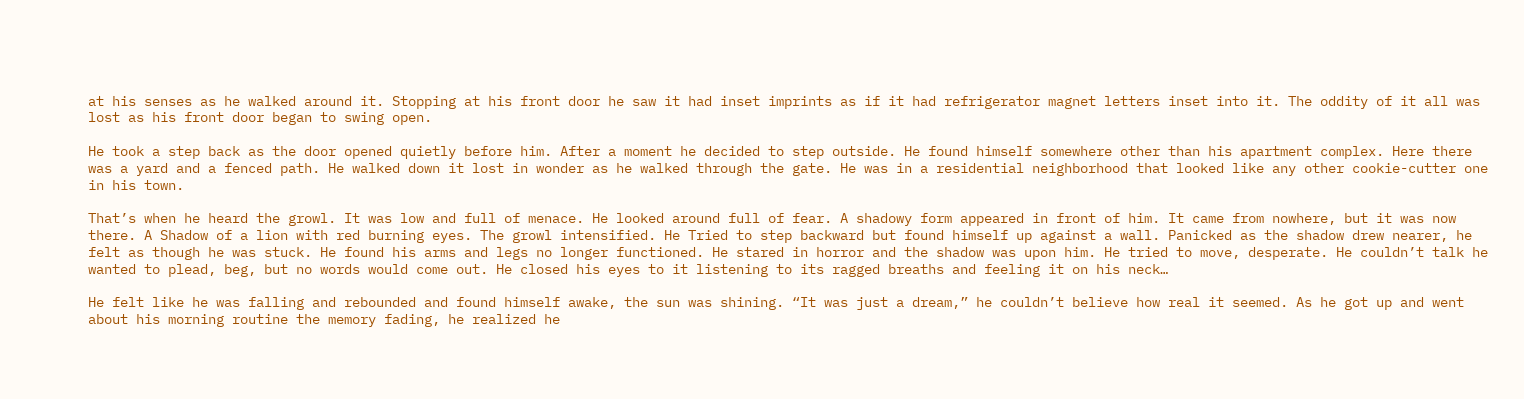at his senses as he walked around it. Stopping at his front door he saw it had inset imprints as if it had refrigerator magnet letters inset into it. The oddity of it all was lost as his front door began to swing open.

He took a step back as the door opened quietly before him. After a moment he decided to step outside. He found himself somewhere other than his apartment complex. Here there was a yard and a fenced path. He walked down it lost in wonder as he walked through the gate. He was in a residential neighborhood that looked like any other cookie-cutter one in his town.

That’s when he heard the growl. It was low and full of menace. He looked around full of fear. A shadowy form appeared in front of him. It came from nowhere, but it was now there. A Shadow of a lion with red burning eyes. The growl intensified. He Tried to step backward but found himself up against a wall. Panicked as the shadow drew nearer, he felt as though he was stuck. He found his arms and legs no longer functioned. He stared in horror and the shadow was upon him. He tried to move, desperate. He couldn’t talk he wanted to plead, beg, but no words would come out. He closed his eyes to it listening to its ragged breaths and feeling it on his neck…

He felt like he was falling and rebounded and found himself awake, the sun was shining. “It was just a dream,” he couldn’t believe how real it seemed. As he got up and went about his morning routine the memory fading, he realized he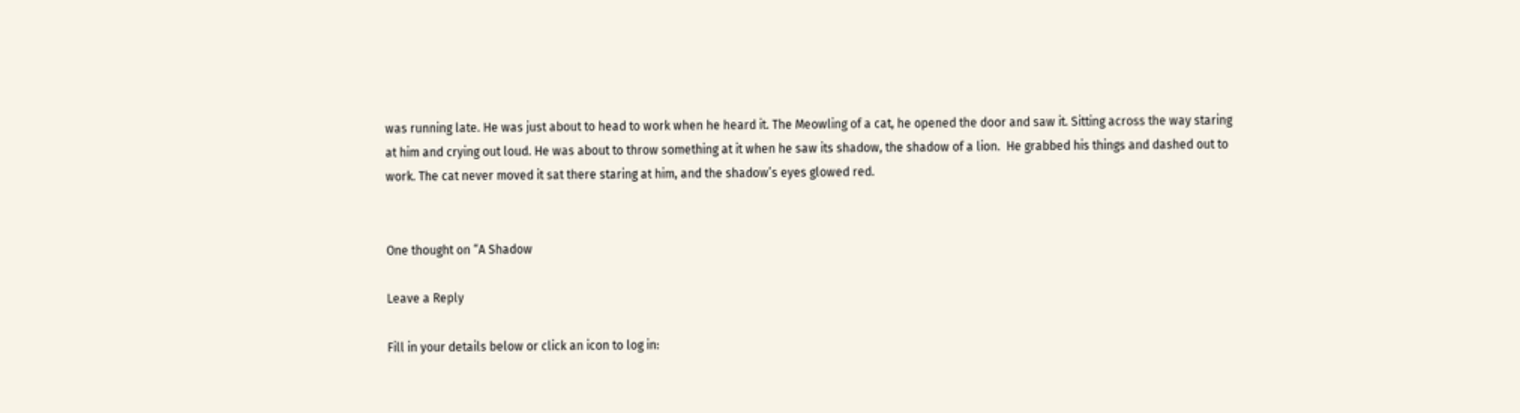was running late. He was just about to head to work when he heard it. The Meowling of a cat, he opened the door and saw it. Sitting across the way staring at him and crying out loud. He was about to throw something at it when he saw its shadow, the shadow of a lion.  He grabbed his things and dashed out to work. The cat never moved it sat there staring at him, and the shadow’s eyes glowed red.


One thought on “A Shadow

Leave a Reply

Fill in your details below or click an icon to log in: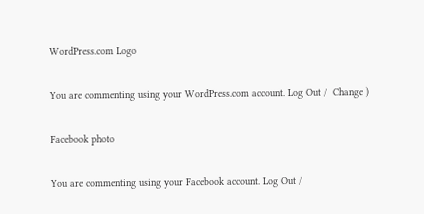WordPress.com Logo

You are commenting using your WordPress.com account. Log Out /  Change )

Facebook photo

You are commenting using your Facebook account. Log Out /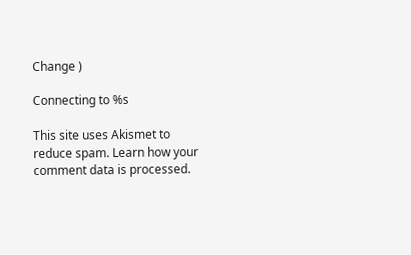Change )

Connecting to %s

This site uses Akismet to reduce spam. Learn how your comment data is processed.